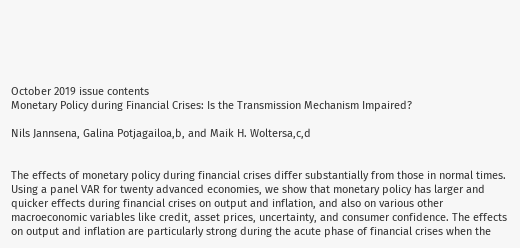October 2019 issue contents
Monetary Policy during Financial Crises: Is the Transmission Mechanism Impaired?

Nils Jannsena, Galina Potjagailoa,b, and Maik H. Woltersa,c,d


The effects of monetary policy during financial crises differ substantially from those in normal times. Using a panel VAR for twenty advanced economies, we show that monetary policy has larger and quicker effects during financial crises on output and inflation, and also on various other macroeconomic variables like credit, asset prices, uncertainty, and consumer confidence. The effects on output and inflation are particularly strong during the acute phase of financial crises when the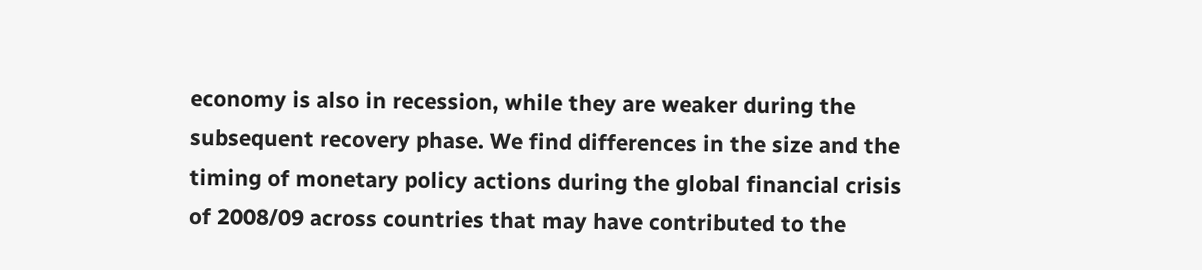economy is also in recession, while they are weaker during the subsequent recovery phase. We find differences in the size and the timing of monetary policy actions during the global financial crisis of 2008/09 across countries that may have contributed to the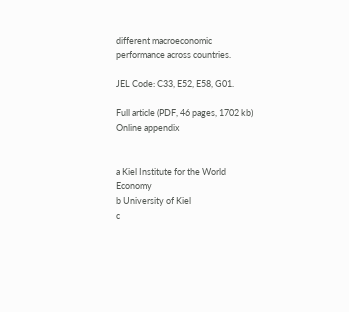different macroeconomic performance across countries.

JEL Code: C33, E52, E58, G01.

Full article (PDF, 46 pages, 1702 kb)
Online appendix


a Kiel Institute for the World Economy
b University of Kiel
c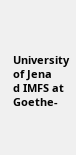University of Jena
d IMFS at Goethe-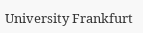University Frankfurt